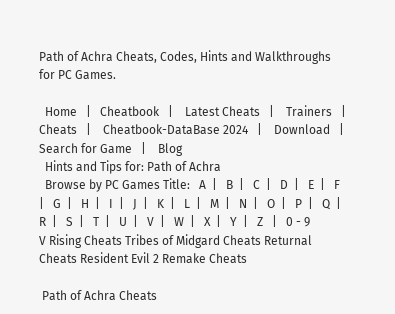Path of Achra Cheats, Codes, Hints and Walkthroughs for PC Games.

  Home   |   Cheatbook   |    Latest Cheats   |    Trainers   |    Cheats   |    Cheatbook-DataBase 2024   |    Download   |    Search for Game   |    Blog
  Hints and Tips for: Path of Achra
  Browse by PC Games Title:   A  |   B  |   C  |   D  |   E  |   F  |   G  |   H  |   I  |   J  |   K  |   L  |   M  |   N  |   O  |   P  |   Q  |   R  |   S  |   T  |   U  |   V  |   W  |   X  |   Y  |   Z   |   0 - 9
V Rising Cheats Tribes of Midgard Cheats Returnal Cheats Resident Evil 2 Remake Cheats

 Path of Achra Cheats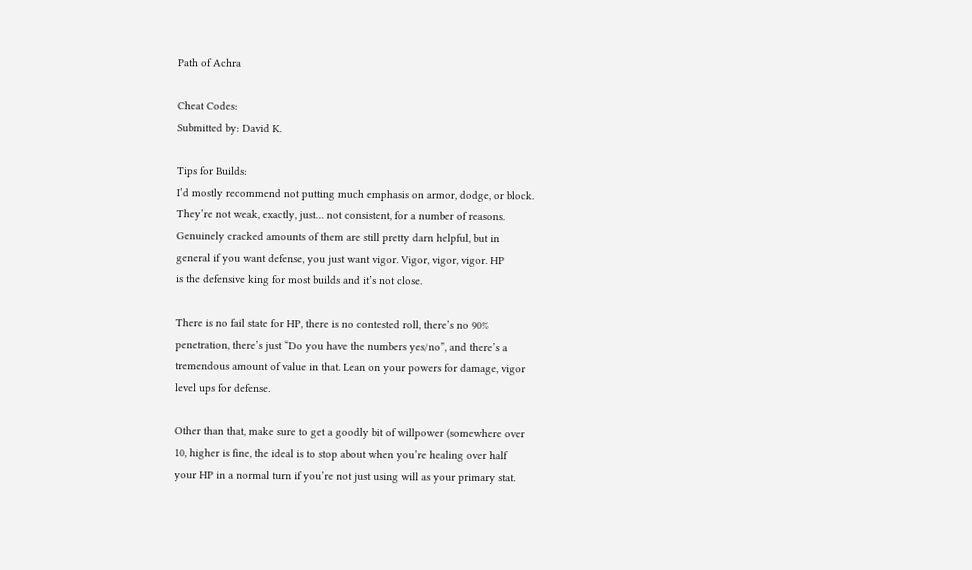Path of Achra

Cheat Codes:
Submitted by: David K.

Tips for Builds:
I’d mostly recommend not putting much emphasis on armor, dodge, or block.
They’re not weak, exactly, just… not consistent, for a number of reasons.
Genuinely cracked amounts of them are still pretty darn helpful, but in
general if you want defense, you just want vigor. Vigor, vigor, vigor. HP
is the defensive king for most builds and it’s not close.

There is no fail state for HP, there is no contested roll, there’s no 90%
penetration, there’s just “Do you have the numbers yes/no”, and there’s a
tremendous amount of value in that. Lean on your powers for damage, vigor
level ups for defense.

Other than that, make sure to get a goodly bit of willpower (somewhere over
10, higher is fine, the ideal is to stop about when you’re healing over half
your HP in a normal turn if you’re not just using will as your primary stat.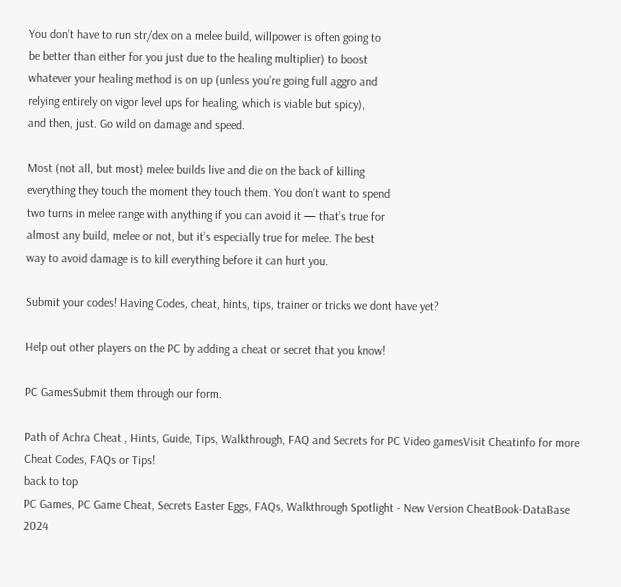You don’t have to run str/dex on a melee build, willpower is often going to
be better than either for you just due to the healing multiplier) to boost
whatever your healing method is on up (unless you’re going full aggro and
relying entirely on vigor level ups for healing, which is viable but spicy),
and then, just. Go wild on damage and speed.

Most (not all, but most) melee builds live and die on the back of killing
everything they touch the moment they touch them. You don’t want to spend
two turns in melee range with anything if you can avoid it — that’s true for
almost any build, melee or not, but it’s especially true for melee. The best
way to avoid damage is to kill everything before it can hurt you.

Submit your codes! Having Codes, cheat, hints, tips, trainer or tricks we dont have yet?

Help out other players on the PC by adding a cheat or secret that you know!

PC GamesSubmit them through our form.

Path of Achra Cheat , Hints, Guide, Tips, Walkthrough, FAQ and Secrets for PC Video gamesVisit Cheatinfo for more Cheat Codes, FAQs or Tips!
back to top
PC Games, PC Game Cheat, Secrets Easter Eggs, FAQs, Walkthrough Spotlight - New Version CheatBook-DataBase 2024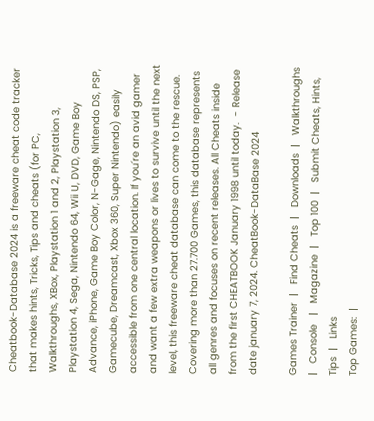Cheatbook-Database 2024 is a freeware cheat code tracker that makes hints, Tricks, Tips and cheats (for PC, Walkthroughs, XBox, Playstation 1 and 2, Playstation 3, Playstation 4, Sega, Nintendo 64, Wii U, DVD, Game Boy Advance, iPhone, Game Boy Color, N-Gage, Nintendo DS, PSP, Gamecube, Dreamcast, Xbox 360, Super Nintendo) easily accessible from one central location. If you´re an avid gamer and want a few extra weapons or lives to survive until the next level, this freeware cheat database can come to the rescue. Covering more than 27.700 Games, this database represents all genres and focuses on recent releases. All Cheats inside from the first CHEATBOOK January 1998 until today.  - Release date january 7, 2024. CheatBook-DataBase 2024

Games Trainer  |   Find Cheats  |   Downloads  |   Walkthroughs  |   Console   |   Magazine  |   Top 100  |   Submit Cheats, Hints, Tips  |   Links
Top Games:  |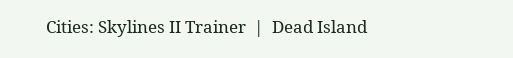Cities: Skylines II Trainer  |  Dead Island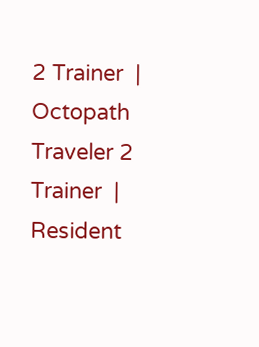2 Trainer  |  Octopath Traveler 2 Trainer  |  Resident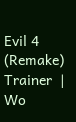Evil 4 (Remake) Trainer  |  Wo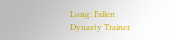Long: Fallen Dynasty Trainer